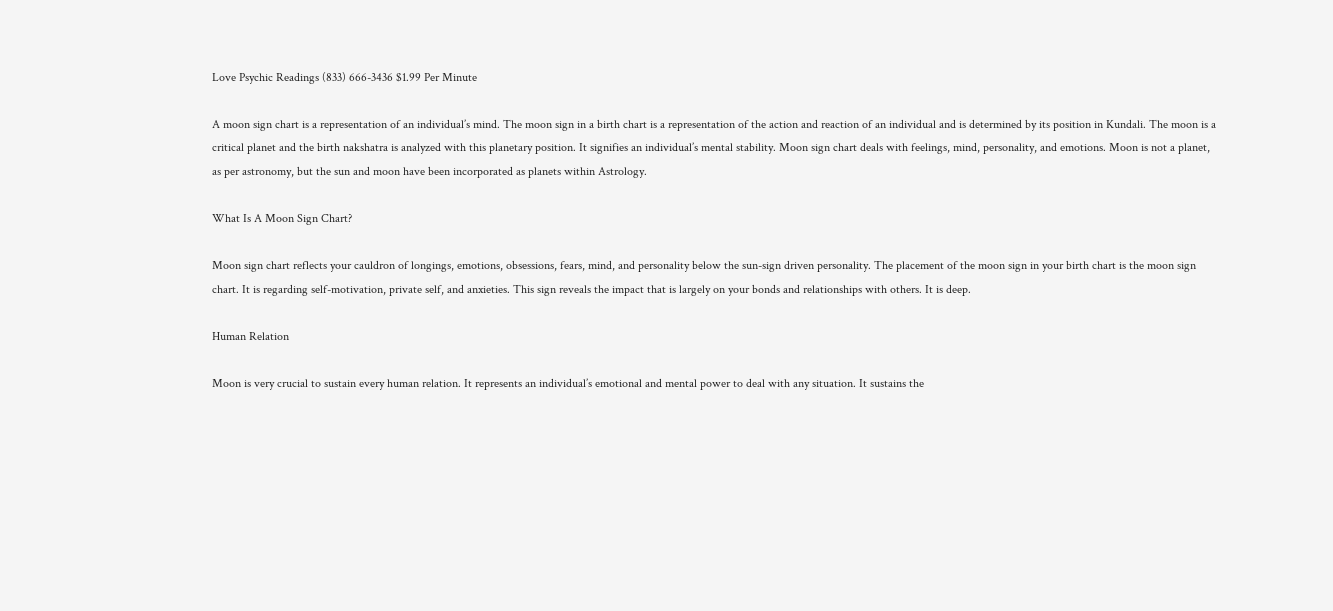Love Psychic Readings (833) 666-3436 $1.99 Per Minute

A moon sign chart is a representation of an individual’s mind. The moon sign in a birth chart is a representation of the action and reaction of an individual and is determined by its position in Kundali. The moon is a critical planet and the birth nakshatra is analyzed with this planetary position. It signifies an individual’s mental stability. Moon sign chart deals with feelings, mind, personality, and emotions. Moon is not a planet, as per astronomy, but the sun and moon have been incorporated as planets within Astrology.

What Is A Moon Sign Chart?

Moon sign chart reflects your cauldron of longings, emotions, obsessions, fears, mind, and personality below the sun-sign driven personality. The placement of the moon sign in your birth chart is the moon sign chart. It is regarding self-motivation, private self, and anxieties. This sign reveals the impact that is largely on your bonds and relationships with others. It is deep.

Human Relation

Moon is very crucial to sustain every human relation. It represents an individual’s emotional and mental power to deal with any situation. It sustains the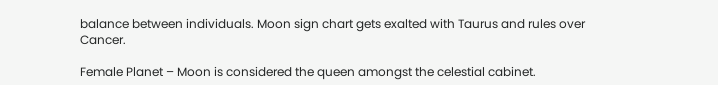balance between individuals. Moon sign chart gets exalted with Taurus and rules over Cancer.

Female Planet – Moon is considered the queen amongst the celestial cabinet.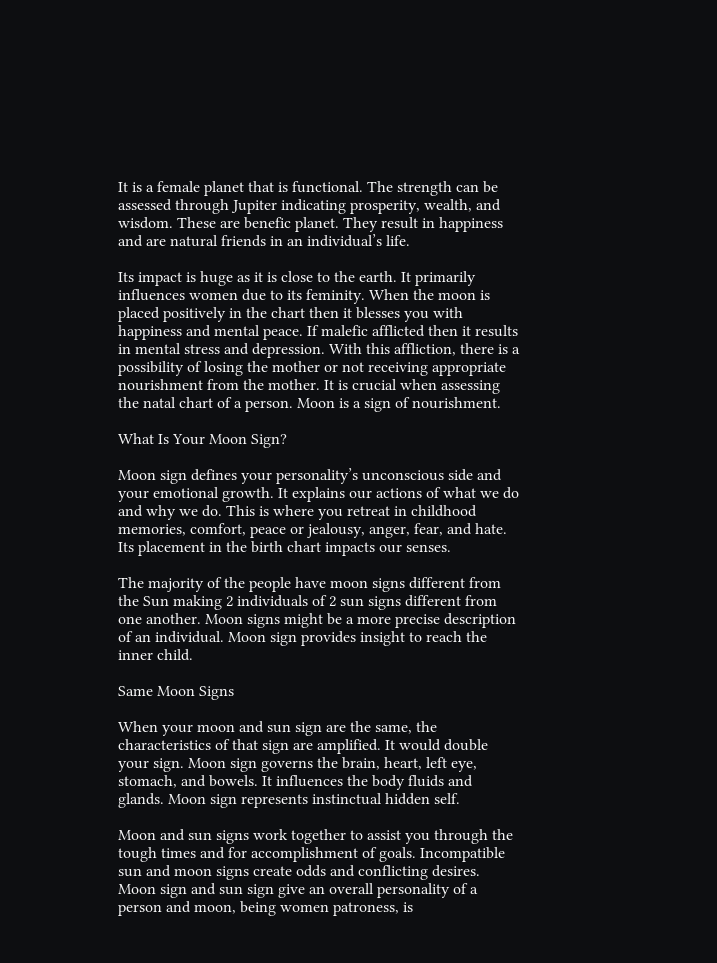It is a female planet that is functional. The strength can be assessed through Jupiter indicating prosperity, wealth, and wisdom. These are benefic planet. They result in happiness and are natural friends in an individual’s life.

Its impact is huge as it is close to the earth. It primarily influences women due to its feminity. When the moon is placed positively in the chart then it blesses you with happiness and mental peace. If malefic afflicted then it results in mental stress and depression. With this affliction, there is a possibility of losing the mother or not receiving appropriate nourishment from the mother. It is crucial when assessing the natal chart of a person. Moon is a sign of nourishment.

What Is Your Moon Sign?

Moon sign defines your personality’s unconscious side and your emotional growth. It explains our actions of what we do and why we do. This is where you retreat in childhood memories, comfort, peace or jealousy, anger, fear, and hate. Its placement in the birth chart impacts our senses.

The majority of the people have moon signs different from the Sun making 2 individuals of 2 sun signs different from one another. Moon signs might be a more precise description of an individual. Moon sign provides insight to reach the inner child.

Same Moon Signs

When your moon and sun sign are the same, the characteristics of that sign are amplified. It would double your sign. Moon sign governs the brain, heart, left eye, stomach, and bowels. It influences the body fluids and glands. Moon sign represents instinctual hidden self.

Moon and sun signs work together to assist you through the tough times and for accomplishment of goals. Incompatible sun and moon signs create odds and conflicting desires. Moon sign and sun sign give an overall personality of a person and moon, being women patroness, is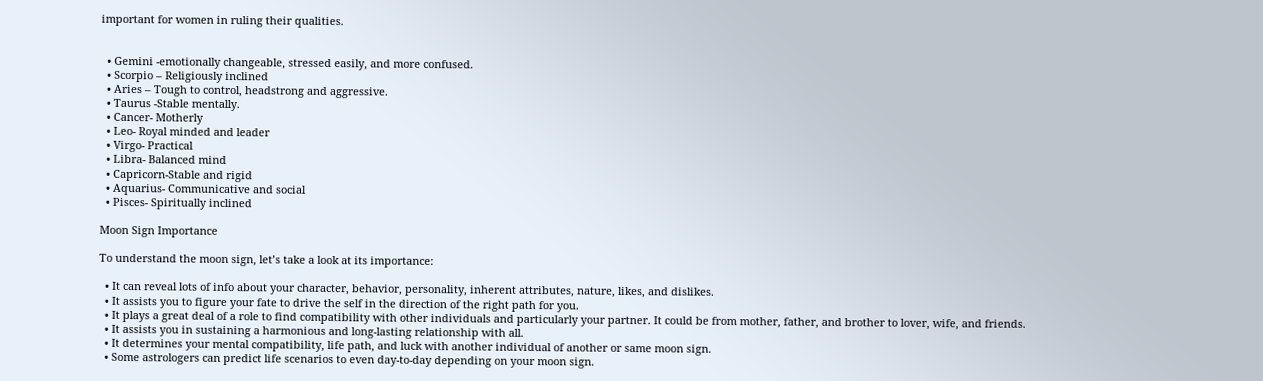important for women in ruling their qualities.


  • Gemini -emotionally changeable, stressed easily, and more confused.
  • Scorpio – Religiously inclined
  • Aries – Tough to control, headstrong and aggressive.
  • Taurus -Stable mentally.
  • Cancer- Motherly
  • Leo- Royal minded and leader
  • Virgo- Practical
  • Libra- Balanced mind
  • Capricorn-Stable and rigid
  • Aquarius- Communicative and social
  • Pisces- Spiritually inclined

Moon Sign Importance

To understand the moon sign, let’s take a look at its importance:

  • It can reveal lots of info about your character, behavior, personality, inherent attributes, nature, likes, and dislikes.
  • It assists you to figure your fate to drive the self in the direction of the right path for you.
  • It plays a great deal of a role to find compatibility with other individuals and particularly your partner. It could be from mother, father, and brother to lover, wife, and friends.
  • It assists you in sustaining a harmonious and long-lasting relationship with all.
  • It determines your mental compatibility, life path, and luck with another individual of another or same moon sign.
  • Some astrologers can predict life scenarios to even day-to-day depending on your moon sign.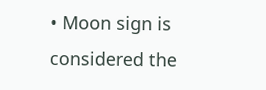• Moon sign is considered the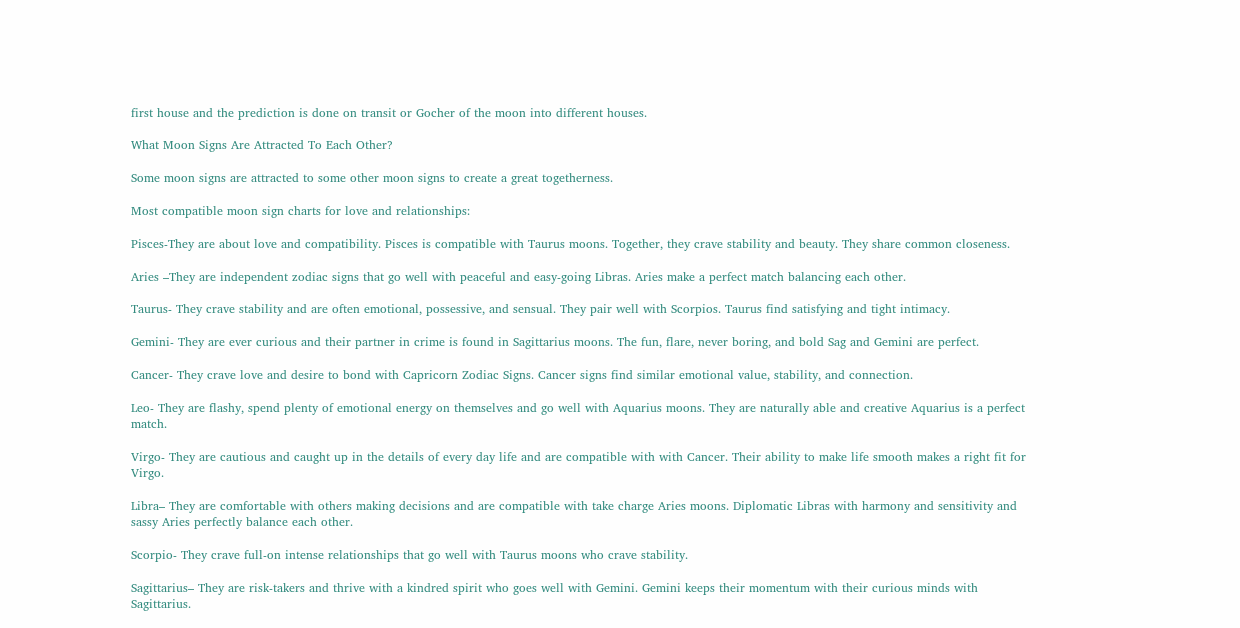first house and the prediction is done on transit or Gocher of the moon into different houses.

What Moon Signs Are Attracted To Each Other?

Some moon signs are attracted to some other moon signs to create a great togetherness.

Most compatible moon sign charts for love and relationships:

Pisces-They are about love and compatibility. Pisces is compatible with Taurus moons. Together, they crave stability and beauty. They share common closeness.

Aries –They are independent zodiac signs that go well with peaceful and easy-going Libras. Aries make a perfect match balancing each other.

Taurus- They crave stability and are often emotional, possessive, and sensual. They pair well with Scorpios. Taurus find satisfying and tight intimacy.

Gemini- They are ever curious and their partner in crime is found in Sagittarius moons. The fun, flare, never boring, and bold Sag and Gemini are perfect.

Cancer- They crave love and desire to bond with Capricorn Zodiac Signs. Cancer signs find similar emotional value, stability, and connection.

Leo- They are flashy, spend plenty of emotional energy on themselves and go well with Aquarius moons. They are naturally able and creative Aquarius is a perfect match.

Virgo- They are cautious and caught up in the details of every day life and are compatible with with Cancer. Their ability to make life smooth makes a right fit for Virgo.

Libra– They are comfortable with others making decisions and are compatible with take charge Aries moons. Diplomatic Libras with harmony and sensitivity and sassy Aries perfectly balance each other.

Scorpio- They crave full-on intense relationships that go well with Taurus moons who crave stability.

Sagittarius– They are risk-takers and thrive with a kindred spirit who goes well with Gemini. Gemini keeps their momentum with their curious minds with Sagittarius.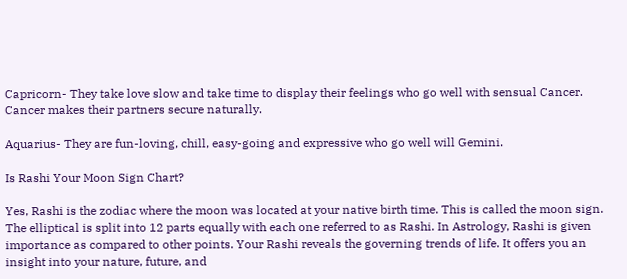Capricorn- They take love slow and take time to display their feelings who go well with sensual Cancer. Cancer makes their partners secure naturally.

Aquarius- They are fun-loving, chill, easy-going and expressive who go well will Gemini.

Is Rashi Your Moon Sign Chart?

Yes, Rashi is the zodiac where the moon was located at your native birth time. This is called the moon sign. The elliptical is split into 12 parts equally with each one referred to as Rashi. In Astrology, Rashi is given importance as compared to other points. Your Rashi reveals the governing trends of life. It offers you an insight into your nature, future, and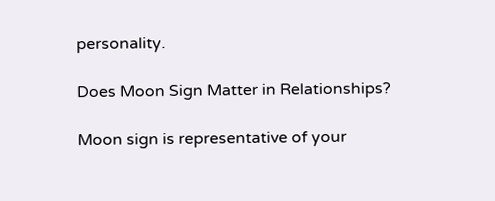personality.

Does Moon Sign Matter in Relationships?

Moon sign is representative of your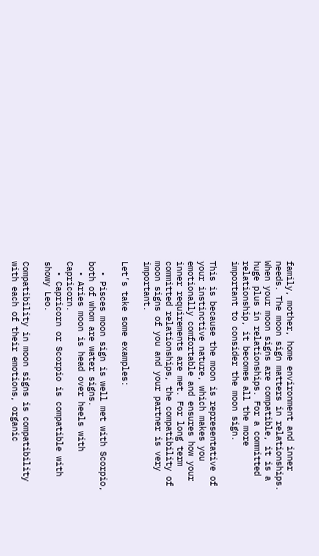family, mother, home environment and inner needs. The moon sign matters in relationships. When your moon signs are compatible, it is a huge plus in relationships. For a committed relationship, it becomes all the more important to consider the moon sign.

This is because the moon is representative of your instinctive nature, which makes you emotionally comfortable and ensures how your inner requirements are met. For long term committed relationships, the compatibility of moon signs of you and your partner is very important.

Let’s take some examples:

  • Pisces moon sign is well met with Scorpio, both of whom are water signs.
  • Aries moon is head over heels with Capricorn.
  • Capricorn or Scorpio is compatible with showy Leo.

Compatibility in moon signs is compatibility with each of their emotions, organic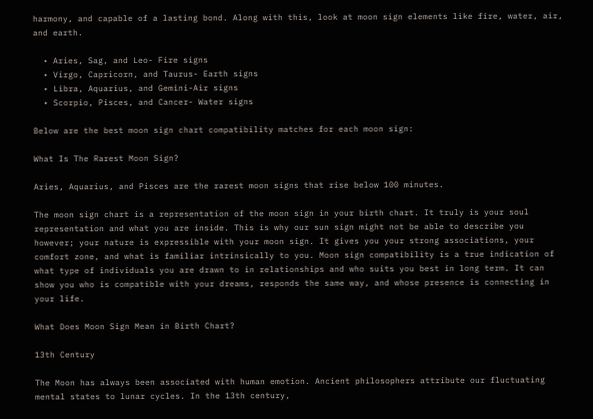harmony, and capable of a lasting bond. Along with this, look at moon sign elements like fire, water, air, and earth.

  • Aries, Sag, and Leo- Fire signs
  • Virgo, Capricorn, and Taurus- Earth signs
  • Libra, Aquarius, and Gemini-Air signs
  • Scorpio, Pisces, and Cancer- Water signs

Below are the best moon sign chart compatibility matches for each moon sign:

What Is The Rarest Moon Sign?

Aries, Aquarius, and Pisces are the rarest moon signs that rise below 100 minutes.

The moon sign chart is a representation of the moon sign in your birth chart. It truly is your soul representation and what you are inside. This is why our sun sign might not be able to describe you however; your nature is expressible with your moon sign. It gives you your strong associations, your comfort zone, and what is familiar intrinsically to you. Moon sign compatibility is a true indication of what type of individuals you are drawn to in relationships and who suits you best in long term. It can show you who is compatible with your dreams, responds the same way, and whose presence is connecting in your life.

What Does Moon Sign Mean in Birth Chart?

13th Century

The Moon has always been associated with human emotion. Ancient philosophers attribute our fluctuating mental states to lunar cycles. In the 13th century,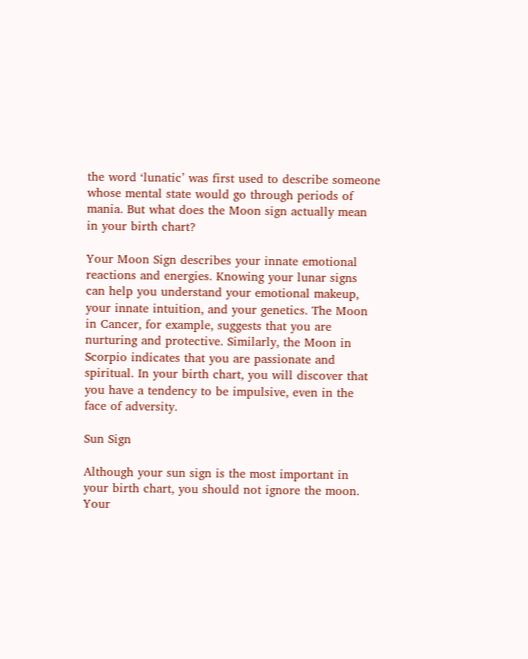the word ‘lunatic’ was first used to describe someone whose mental state would go through periods of mania. But what does the Moon sign actually mean in your birth chart?

Your Moon Sign describes your innate emotional reactions and energies. Knowing your lunar signs can help you understand your emotional makeup, your innate intuition, and your genetics. The Moon in Cancer, for example, suggests that you are nurturing and protective. Similarly, the Moon in Scorpio indicates that you are passionate and spiritual. In your birth chart, you will discover that you have a tendency to be impulsive, even in the face of adversity.

Sun Sign

Although your sun sign is the most important in your birth chart, you should not ignore the moon. Your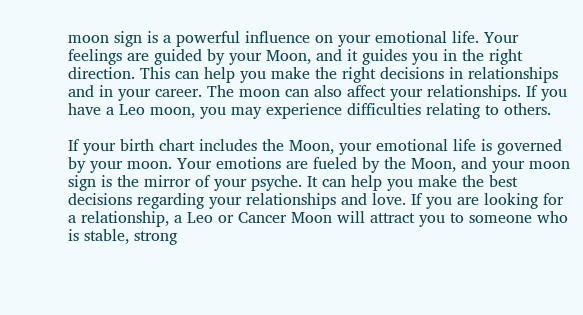moon sign is a powerful influence on your emotional life. Your feelings are guided by your Moon, and it guides you in the right direction. This can help you make the right decisions in relationships and in your career. The moon can also affect your relationships. If you have a Leo moon, you may experience difficulties relating to others.

If your birth chart includes the Moon, your emotional life is governed by your moon. Your emotions are fueled by the Moon, and your moon sign is the mirror of your psyche. It can help you make the best decisions regarding your relationships and love. If you are looking for a relationship, a Leo or Cancer Moon will attract you to someone who is stable, strong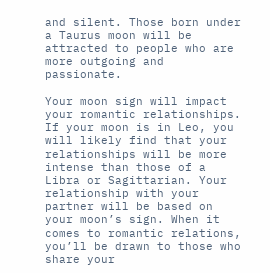and silent. Those born under a Taurus moon will be attracted to people who are more outgoing and passionate.

Your moon sign will impact your romantic relationships. If your moon is in Leo, you will likely find that your relationships will be more intense than those of a Libra or Sagittarian. Your relationship with your partner will be based on your moon’s sign. When it comes to romantic relations, you’ll be drawn to those who share your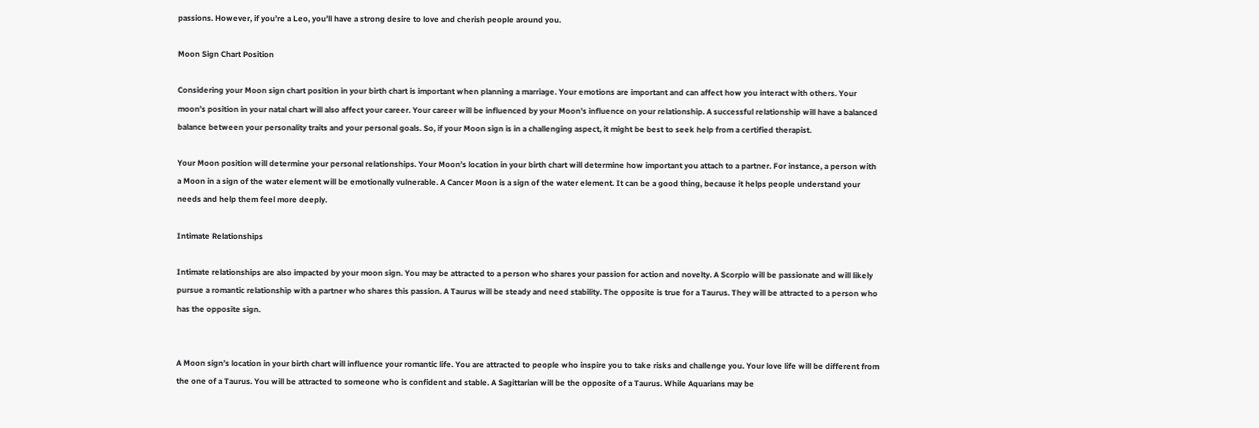passions. However, if you’re a Leo, you’ll have a strong desire to love and cherish people around you.

Moon Sign Chart Position

Considering your Moon sign chart position in your birth chart is important when planning a marriage. Your emotions are important and can affect how you interact with others. Your moon’s position in your natal chart will also affect your career. Your career will be influenced by your Moon’s influence on your relationship. A successful relationship will have a balanced balance between your personality traits and your personal goals. So, if your Moon sign is in a challenging aspect, it might be best to seek help from a certified therapist.

Your Moon position will determine your personal relationships. Your Moon’s location in your birth chart will determine how important you attach to a partner. For instance, a person with a Moon in a sign of the water element will be emotionally vulnerable. A Cancer Moon is a sign of the water element. It can be a good thing, because it helps people understand your needs and help them feel more deeply.

Intimate Relationships

Intimate relationships are also impacted by your moon sign. You may be attracted to a person who shares your passion for action and novelty. A Scorpio will be passionate and will likely pursue a romantic relationship with a partner who shares this passion. A Taurus will be steady and need stability. The opposite is true for a Taurus. They will be attracted to a person who has the opposite sign.


A Moon sign’s location in your birth chart will influence your romantic life. You are attracted to people who inspire you to take risks and challenge you. Your love life will be different from the one of a Taurus. You will be attracted to someone who is confident and stable. A Sagittarian will be the opposite of a Taurus. While Aquarians may be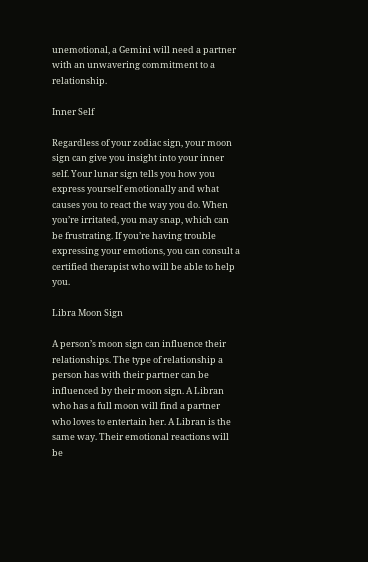unemotional, a Gemini will need a partner with an unwavering commitment to a relationship.

Inner Self

Regardless of your zodiac sign, your moon sign can give you insight into your inner self. Your lunar sign tells you how you express yourself emotionally and what causes you to react the way you do. When you’re irritated, you may snap, which can be frustrating. If you’re having trouble expressing your emotions, you can consult a certified therapist who will be able to help you.

Libra Moon Sign

A person’s moon sign can influence their relationships. The type of relationship a person has with their partner can be influenced by their moon sign. A Libran who has a full moon will find a partner who loves to entertain her. A Libran is the same way. Their emotional reactions will be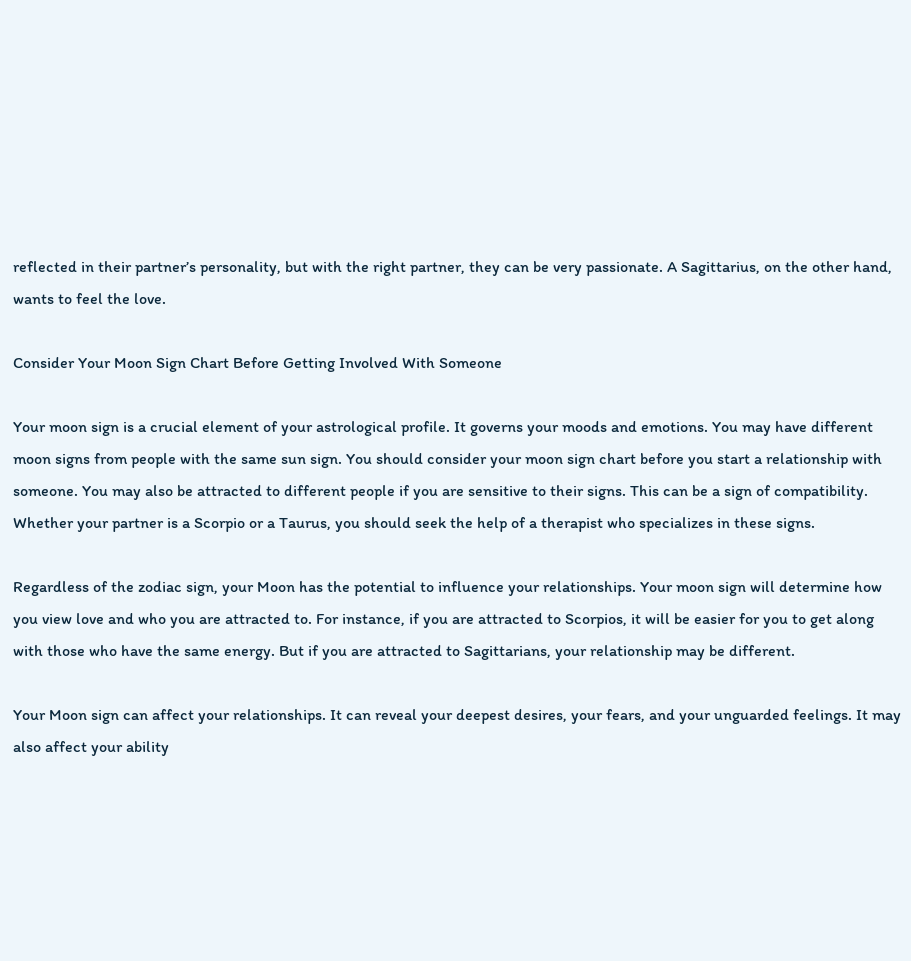reflected in their partner’s personality, but with the right partner, they can be very passionate. A Sagittarius, on the other hand, wants to feel the love.

Consider Your Moon Sign Chart Before Getting Involved With Someone

Your moon sign is a crucial element of your astrological profile. It governs your moods and emotions. You may have different moon signs from people with the same sun sign. You should consider your moon sign chart before you start a relationship with someone. You may also be attracted to different people if you are sensitive to their signs. This can be a sign of compatibility. Whether your partner is a Scorpio or a Taurus, you should seek the help of a therapist who specializes in these signs.

Regardless of the zodiac sign, your Moon has the potential to influence your relationships. Your moon sign will determine how you view love and who you are attracted to. For instance, if you are attracted to Scorpios, it will be easier for you to get along with those who have the same energy. But if you are attracted to Sagittarians, your relationship may be different.

Your Moon sign can affect your relationships. It can reveal your deepest desires, your fears, and your unguarded feelings. It may also affect your ability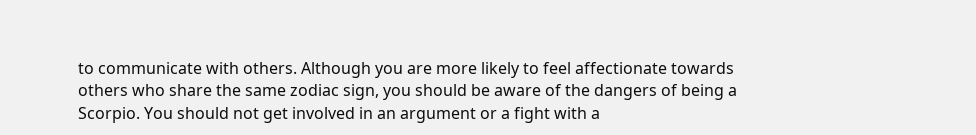to communicate with others. Although you are more likely to feel affectionate towards others who share the same zodiac sign, you should be aware of the dangers of being a Scorpio. You should not get involved in an argument or a fight with a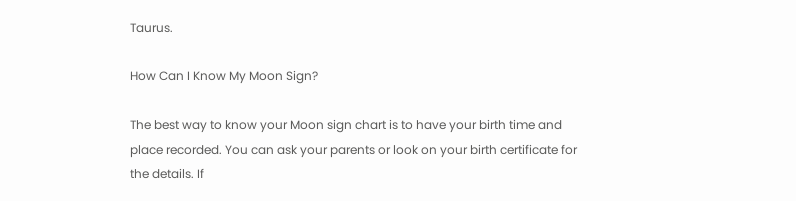Taurus.

How Can I Know My Moon Sign?

The best way to know your Moon sign chart is to have your birth time and place recorded. You can ask your parents or look on your birth certificate for the details. If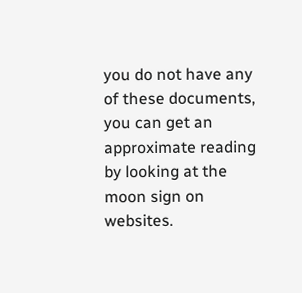you do not have any of these documents, you can get an approximate reading by looking at the moon sign on websites.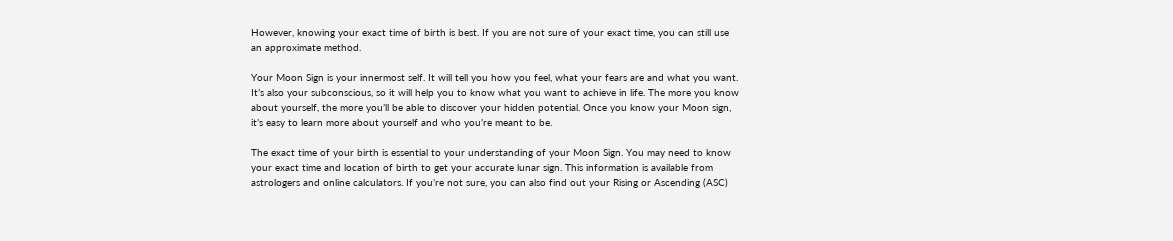However, knowing your exact time of birth is best. If you are not sure of your exact time, you can still use an approximate method.

Your Moon Sign is your innermost self. It will tell you how you feel, what your fears are and what you want. It’s also your subconscious, so it will help you to know what you want to achieve in life. The more you know about yourself, the more you’ll be able to discover your hidden potential. Once you know your Moon sign, it’s easy to learn more about yourself and who you’re meant to be.

The exact time of your birth is essential to your understanding of your Moon Sign. You may need to know your exact time and location of birth to get your accurate lunar sign. This information is available from astrologers and online calculators. If you’re not sure, you can also find out your Rising or Ascending (ASC)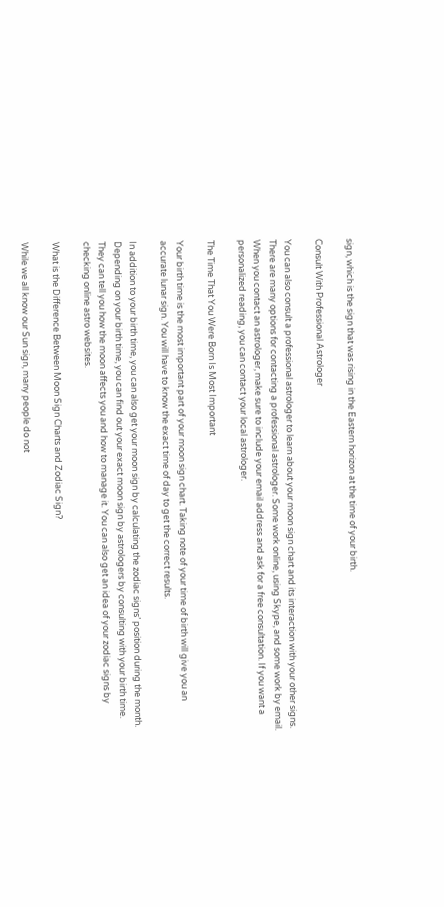sign, which is the sign that was rising in the Eastern horizon at the time of your birth.

Consult With Professional Astrologer

You can also consult a professional astrologer to learn about your moon sign chart and its interaction with your other signs. There are many options for contacting a professional astrologer. Some work online, using Skype, and some work by email. When you contact an astrologer, make sure to include your email address and ask for a free consultation. If you want a personalized reading, you can contact your local astrologer.

The Time That You Were Born Is Most Important

Your birth time is the most important part of your moon sign chart. Taking note of your time of birth will give you an accurate lunar sign. You will have to know the exact time of day to get the correct results.

In addition to your birth time, you can also get your moon sign by calculating the zodiac signs’ position during the month. Depending on your birth time, you can find out your exact moon sign by astrologers by consulting with your birth time. They can tell you how the moon affects you and how to manage it. You can also get an idea of your zodiac signs by checking online astro websites.

What is the Difference Between Moon Sign Charts and Zodiac Sign?

While we all know our Sun sign, many people do not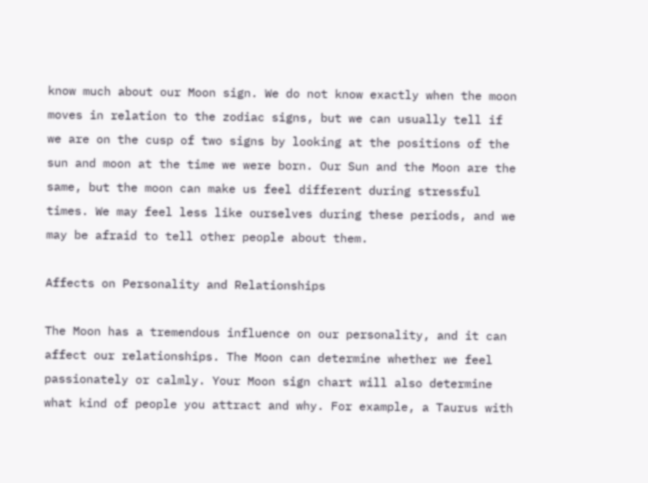know much about our Moon sign. We do not know exactly when the moon moves in relation to the zodiac signs, but we can usually tell if we are on the cusp of two signs by looking at the positions of the sun and moon at the time we were born. Our Sun and the Moon are the same, but the moon can make us feel different during stressful times. We may feel less like ourselves during these periods, and we may be afraid to tell other people about them.

Affects on Personality and Relationships

The Moon has a tremendous influence on our personality, and it can affect our relationships. The Moon can determine whether we feel passionately or calmly. Your Moon sign chart will also determine what kind of people you attract and why. For example, a Taurus with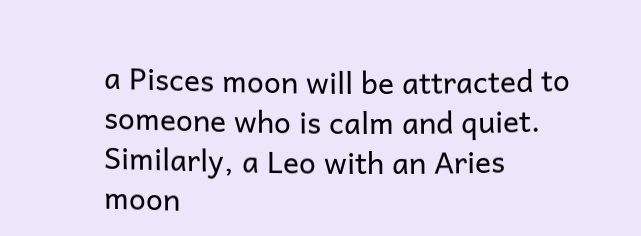a Pisces moon will be attracted to someone who is calm and quiet. Similarly, a Leo with an Aries moon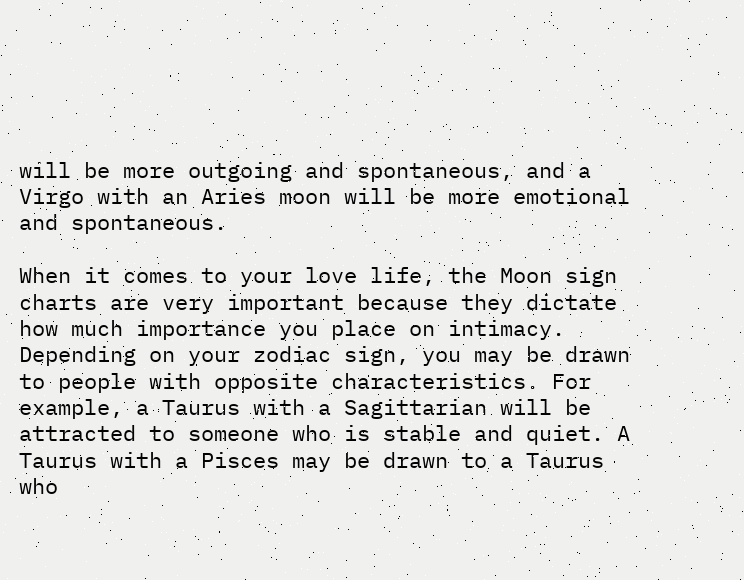will be more outgoing and spontaneous, and a Virgo with an Aries moon will be more emotional and spontaneous.

When it comes to your love life, the Moon sign charts are very important because they dictate how much importance you place on intimacy. Depending on your zodiac sign, you may be drawn to people with opposite characteristics. For example, a Taurus with a Sagittarian will be attracted to someone who is stable and quiet. A Taurus with a Pisces may be drawn to a Taurus who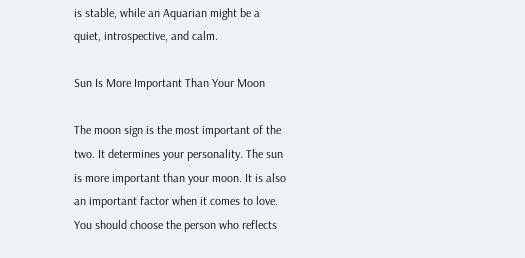is stable, while an Aquarian might be a quiet, introspective, and calm.

Sun Is More Important Than Your Moon

The moon sign is the most important of the two. It determines your personality. The sun is more important than your moon. It is also an important factor when it comes to love. You should choose the person who reflects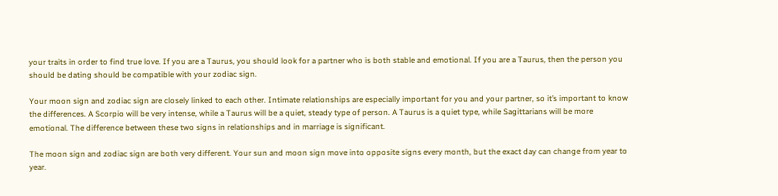your traits in order to find true love. If you are a Taurus, you should look for a partner who is both stable and emotional. If you are a Taurus, then the person you should be dating should be compatible with your zodiac sign.

Your moon sign and zodiac sign are closely linked to each other. Intimate relationships are especially important for you and your partner, so it’s important to know the differences. A Scorpio will be very intense, while a Taurus will be a quiet, steady type of person. A Taurus is a quiet type, while Sagittarians will be more emotional. The difference between these two signs in relationships and in marriage is significant.

The moon sign and zodiac sign are both very different. Your sun and moon sign move into opposite signs every month, but the exact day can change from year to year.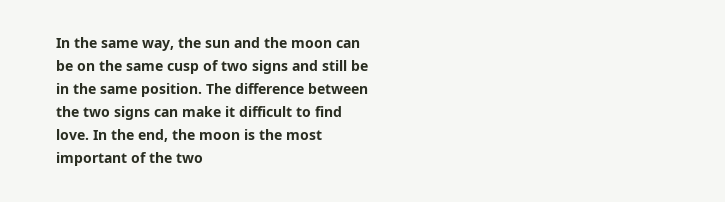In the same way, the sun and the moon can be on the same cusp of two signs and still be in the same position. The difference between the two signs can make it difficult to find love. In the end, the moon is the most important of the two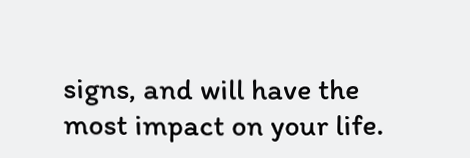signs, and will have the most impact on your life.